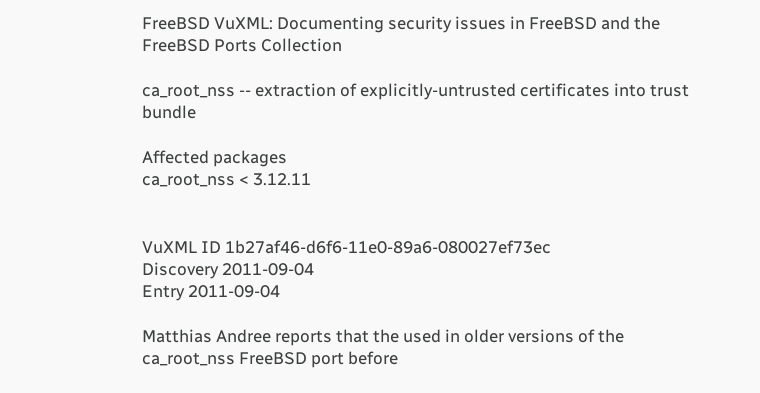FreeBSD VuXML: Documenting security issues in FreeBSD and the FreeBSD Ports Collection

ca_root_nss -- extraction of explicitly-untrusted certificates into trust bundle

Affected packages
ca_root_nss < 3.12.11


VuXML ID 1b27af46-d6f6-11e0-89a6-080027ef73ec
Discovery 2011-09-04
Entry 2011-09-04

Matthias Andree reports that the used in older versions of the ca_root_nss FreeBSD port before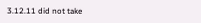3.12.11 did not take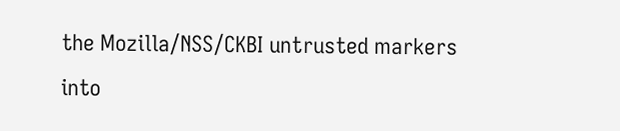the Mozilla/NSS/CKBI untrusted markers into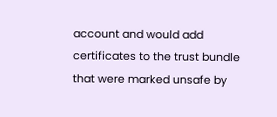account and would add certificates to the trust bundle that were marked unsafe by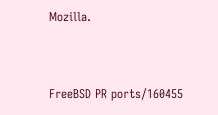Mozilla.


FreeBSD PR ports/160455